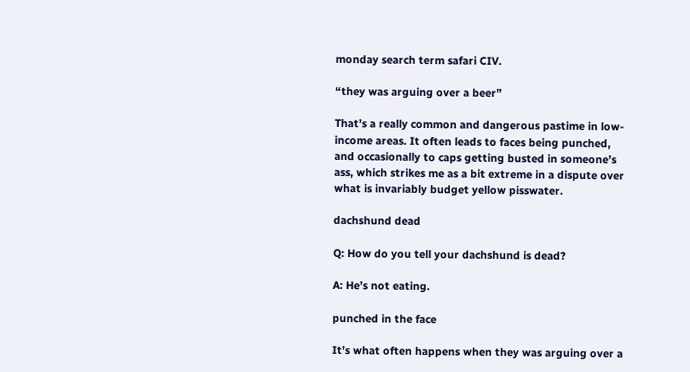monday search term safari CIV.

“they was arguing over a beer”

That’s a really common and dangerous pastime in low-income areas. It often leads to faces being punched, and occasionally to caps getting busted in someone’s ass, which strikes me as a bit extreme in a dispute over what is invariably budget yellow pisswater.

dachshund dead

Q: How do you tell your dachshund is dead?

A: He’s not eating.

punched in the face

It’s what often happens when they was arguing over a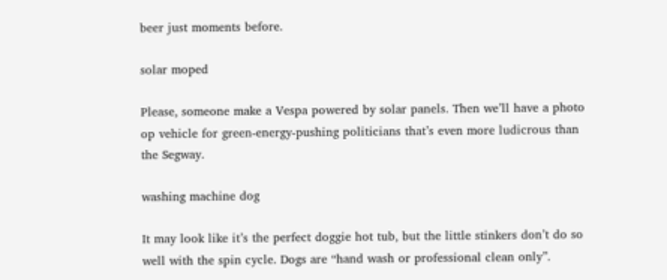beer just moments before.

solar moped

Please, someone make a Vespa powered by solar panels. Then we’ll have a photo op vehicle for green-energy-pushing politicians that’s even more ludicrous than the Segway.

washing machine dog

It may look like it’s the perfect doggie hot tub, but the little stinkers don’t do so well with the spin cycle. Dogs are “hand wash or professional clean only”.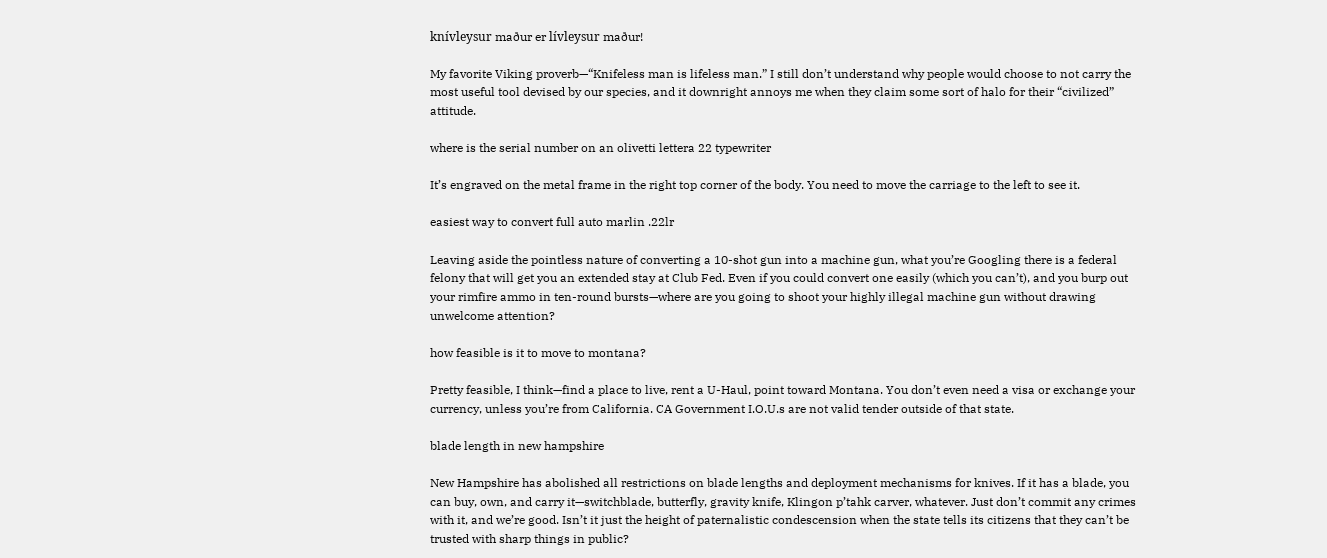knívleysur maður er lívleysur maður!

My favorite Viking proverb—“Knifeless man is lifeless man.” I still don’t understand why people would choose to not carry the most useful tool devised by our species, and it downright annoys me when they claim some sort of halo for their “civilized” attitude.

where is the serial number on an olivetti lettera 22 typewriter

It’s engraved on the metal frame in the right top corner of the body. You need to move the carriage to the left to see it.

easiest way to convert full auto marlin .22lr

Leaving aside the pointless nature of converting a 10-shot gun into a machine gun, what you’re Googling there is a federal felony that will get you an extended stay at Club Fed. Even if you could convert one easily (which you can’t), and you burp out your rimfire ammo in ten-round bursts—where are you going to shoot your highly illegal machine gun without drawing unwelcome attention?

how feasible is it to move to montana?

Pretty feasible, I think—find a place to live, rent a U-Haul, point toward Montana. You don’t even need a visa or exchange your currency, unless you’re from California. CA Government I.O.U.s are not valid tender outside of that state.

blade length in new hampshire

New Hampshire has abolished all restrictions on blade lengths and deployment mechanisms for knives. If it has a blade, you can buy, own, and carry it—switchblade, butterfly, gravity knife, Klingon p’tahk carver, whatever. Just don’t commit any crimes with it, and we’re good. Isn’t it just the height of paternalistic condescension when the state tells its citizens that they can’t be trusted with sharp things in public?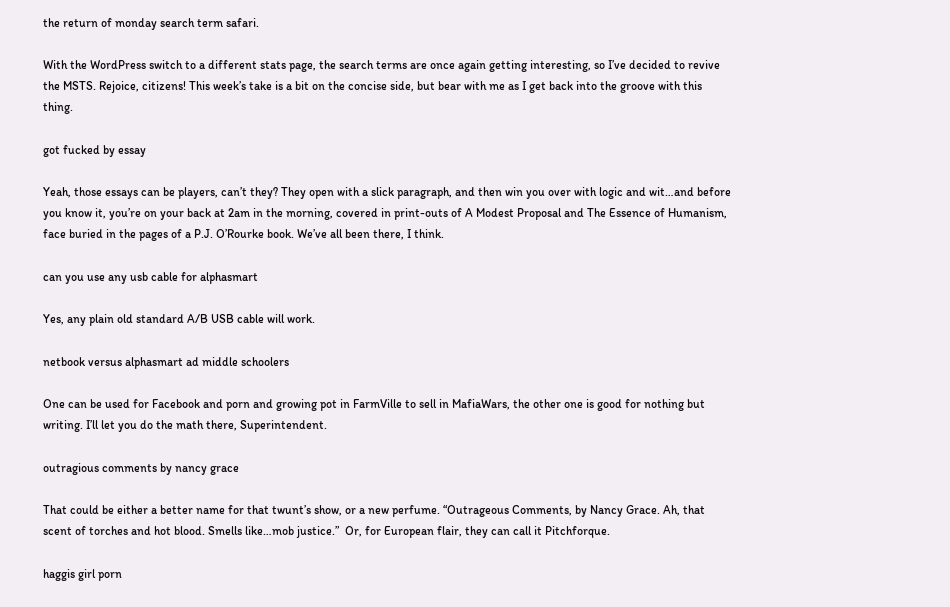the return of monday search term safari.

With the WordPress switch to a different stats page, the search terms are once again getting interesting, so I’ve decided to revive the MSTS. Rejoice, citizens! This week’s take is a bit on the concise side, but bear with me as I get back into the groove with this thing.

got fucked by essay

Yeah, those essays can be players, can’t they? They open with a slick paragraph, and then win you over with logic and wit…and before you know it, you’re on your back at 2am in the morning, covered in print-outs of A Modest Proposal and The Essence of Humanism, face buried in the pages of a P.J. O’Rourke book. We’ve all been there, I think.

can you use any usb cable for alphasmart

Yes, any plain old standard A/B USB cable will work.

netbook versus alphasmart ad middle schoolers

One can be used for Facebook and porn and growing pot in FarmVille to sell in MafiaWars, the other one is good for nothing but writing. I’ll let you do the math there, Superintendent.

outragious comments by nancy grace

That could be either a better name for that twunt’s show, or a new perfume. “Outrageous Comments, by Nancy Grace. Ah, that scent of torches and hot blood. Smells like…mob justice.”  Or, for European flair, they can call it Pitchforque.

haggis girl porn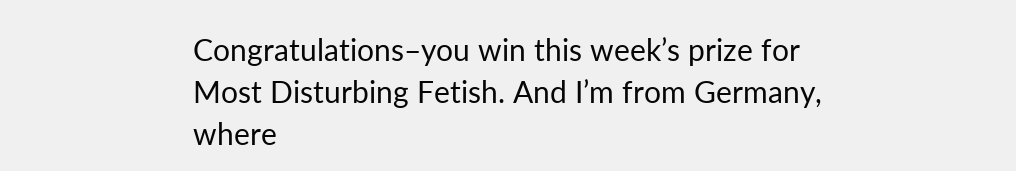Congratulations–you win this week’s prize for Most Disturbing Fetish. And I’m from Germany, where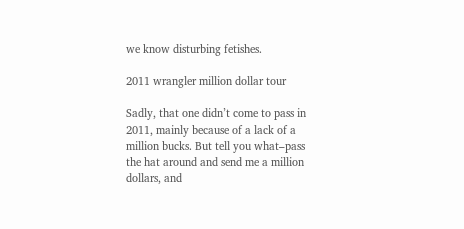we know disturbing fetishes.

2011 wrangler million dollar tour

Sadly, that one didn’t come to pass in 2011, mainly because of a lack of a million bucks. But tell you what–pass the hat around and send me a million dollars, and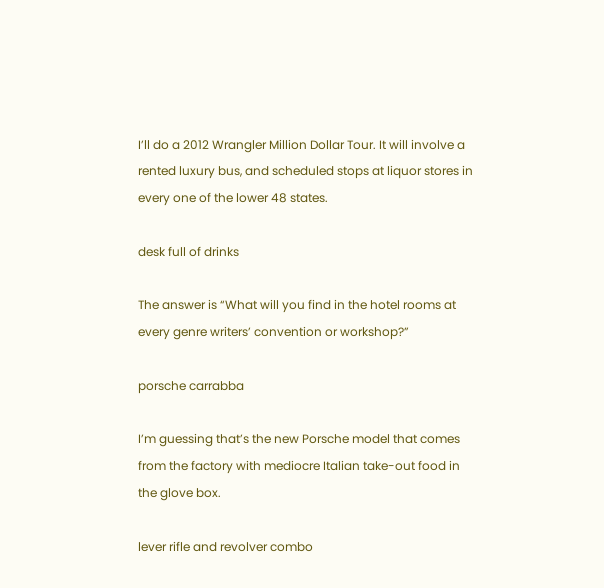I’ll do a 2012 Wrangler Million Dollar Tour. It will involve a rented luxury bus, and scheduled stops at liquor stores in every one of the lower 48 states.

desk full of drinks

The answer is “What will you find in the hotel rooms at every genre writers’ convention or workshop?”

porsche carrabba

I’m guessing that’s the new Porsche model that comes from the factory with mediocre Italian take-out food in the glove box.

lever rifle and revolver combo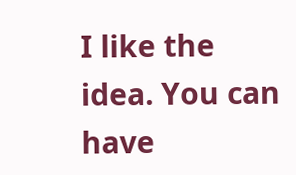I like the idea. You can have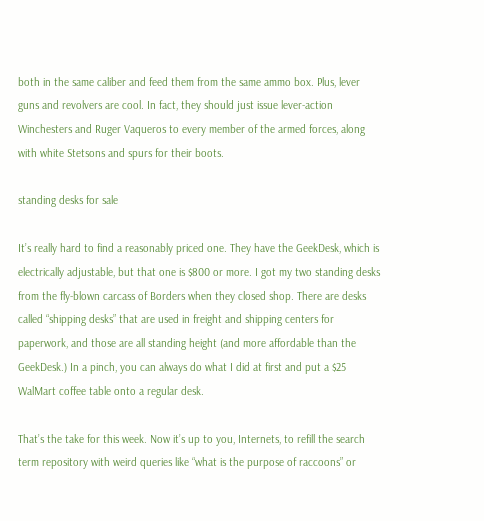both in the same caliber and feed them from the same ammo box. Plus, lever guns and revolvers are cool. In fact, they should just issue lever-action Winchesters and Ruger Vaqueros to every member of the armed forces, along with white Stetsons and spurs for their boots.

standing desks for sale

It’s really hard to find a reasonably priced one. They have the GeekDesk, which is electrically adjustable, but that one is $800 or more. I got my two standing desks from the fly-blown carcass of Borders when they closed shop. There are desks called “shipping desks” that are used in freight and shipping centers for paperwork, and those are all standing height (and more affordable than the GeekDesk.) In a pinch, you can always do what I did at first and put a $25 WalMart coffee table onto a regular desk.

That’s the take for this week. Now it’s up to you, Internets, to refill the search term repository with weird queries like “what is the purpose of raccoons” or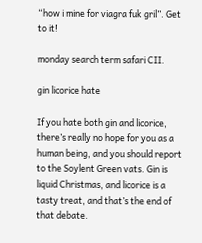“how i mine for viagra fuk gril”. Get to it!

monday search term safari CII.

gin licorice hate

If you hate both gin and licorice, there’s really no hope for you as a human being, and you should report to the Soylent Green vats. Gin is liquid Christmas, and licorice is a tasty treat, and that’s the end of that debate.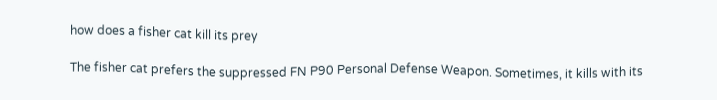how does a fisher cat kill its prey

The fisher cat prefers the suppressed FN P90 Personal Defense Weapon. Sometimes, it kills with its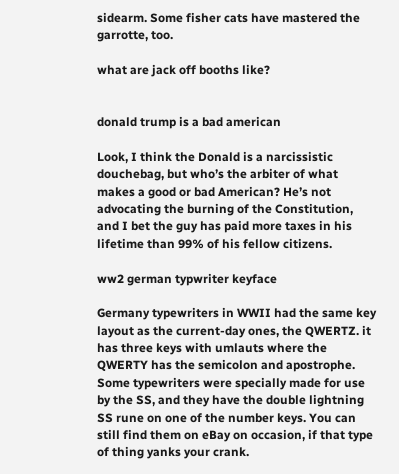sidearm. Some fisher cats have mastered the garrotte, too.

what are jack off booths like?


donald trump is a bad american

Look, I think the Donald is a narcissistic douchebag, but who’s the arbiter of what makes a good or bad American? He’s not advocating the burning of the Constitution, and I bet the guy has paid more taxes in his lifetime than 99% of his fellow citizens.

ww2 german typwriter keyface

Germany typewriters in WWII had the same key layout as the current-day ones, the QWERTZ. it has three keys with umlauts where the QWERTY has the semicolon and apostrophe. Some typewriters were specially made for use by the SS, and they have the double lightning SS rune on one of the number keys. You can still find them on eBay on occasion, if that type of thing yanks your crank.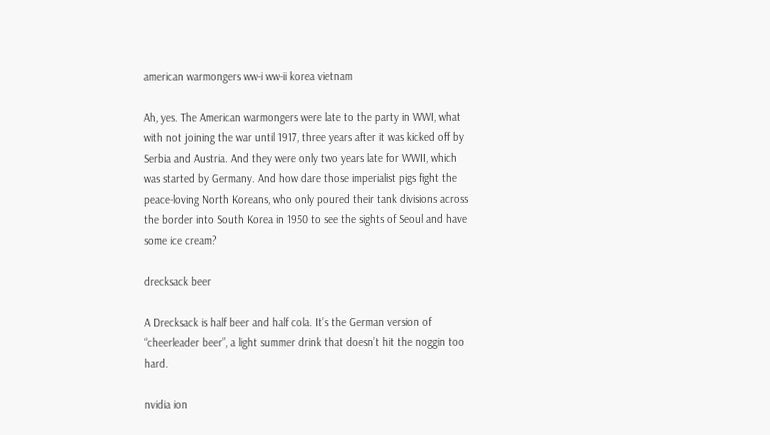american warmongers ww-i ww-ii korea vietnam

Ah, yes. The American warmongers were late to the party in WWI, what with not joining the war until 1917, three years after it was kicked off by Serbia and Austria. And they were only two years late for WWII, which was started by Germany. And how dare those imperialist pigs fight the peace-loving North Koreans, who only poured their tank divisions across the border into South Korea in 1950 to see the sights of Seoul and have some ice cream?

drecksack beer

A Drecksack is half beer and half cola. It’s the German version of “cheerleader beer”, a light summer drink that doesn’t hit the noggin too hard.

nvidia ion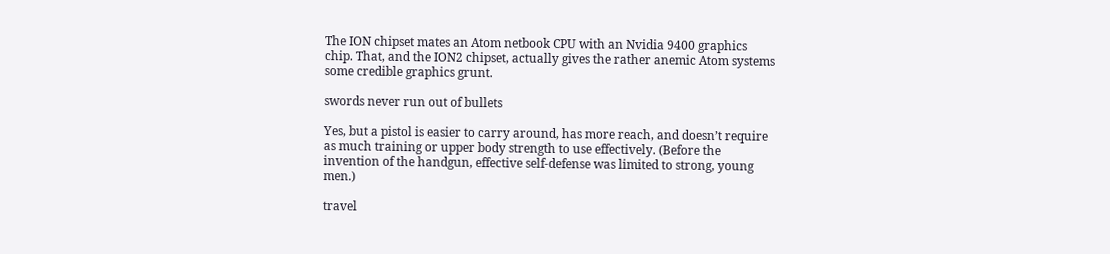The ION chipset mates an Atom netbook CPU with an Nvidia 9400 graphics chip. That, and the ION2 chipset, actually gives the rather anemic Atom systems some credible graphics grunt.

swords never run out of bullets

Yes, but a pistol is easier to carry around, has more reach, and doesn’t require as much training or upper body strength to use effectively. (Before the invention of the handgun, effective self-defense was limited to strong, young men.)

travel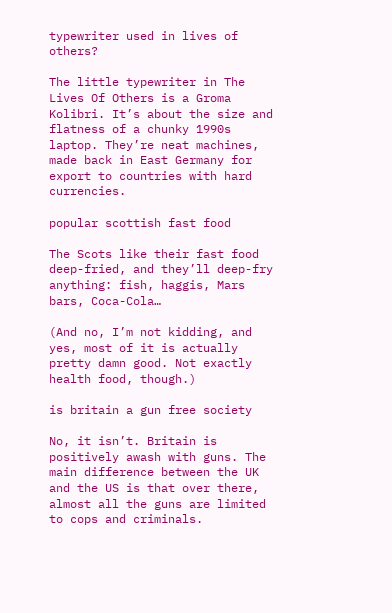typewriter used in lives of others?

The little typewriter in The Lives Of Others is a Groma Kolibri. It’s about the size and flatness of a chunky 1990s laptop. They’re neat machines, made back in East Germany for export to countries with hard currencies.

popular scottish fast food

The Scots like their fast food deep-fried, and they’ll deep-fry anything: fish, haggis, Mars bars, Coca-Cola…

(And no, I’m not kidding, and yes, most of it is actually pretty damn good. Not exactly health food, though.)

is britain a gun free society

No, it isn’t. Britain is positively awash with guns. The main difference between the UK and the US is that over there, almost all the guns are limited to cops and criminals.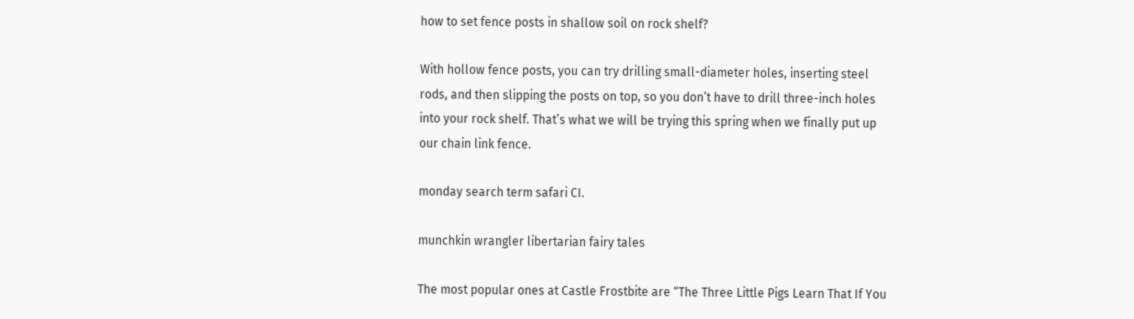how to set fence posts in shallow soil on rock shelf?

With hollow fence posts, you can try drilling small-diameter holes, inserting steel rods, and then slipping the posts on top, so you don’t have to drill three-inch holes into your rock shelf. That’s what we will be trying this spring when we finally put up our chain link fence.

monday search term safari CI.

munchkin wrangler libertarian fairy tales

The most popular ones at Castle Frostbite are “The Three Little Pigs Learn That If You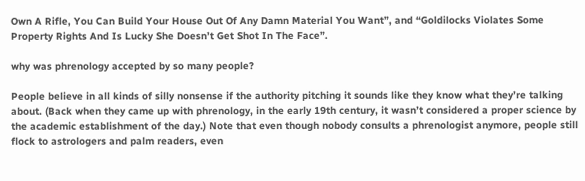Own A Rifle, You Can Build Your House Out Of Any Damn Material You Want”, and “Goldilocks Violates Some Property Rights And Is Lucky She Doesn’t Get Shot In The Face”.

why was phrenology accepted by so many people?

People believe in all kinds of silly nonsense if the authority pitching it sounds like they know what they’re talking about. (Back when they came up with phrenology, in the early 19th century, it wasn’t considered a proper science by the academic establishment of the day.) Note that even though nobody consults a phrenologist anymore, people still flock to astrologers and palm readers, even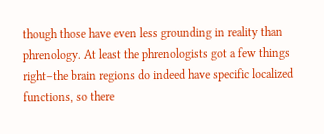though those have even less grounding in reality than phrenology. At least the phrenologists got a few things right–the brain regions do indeed have specific localized functions, so there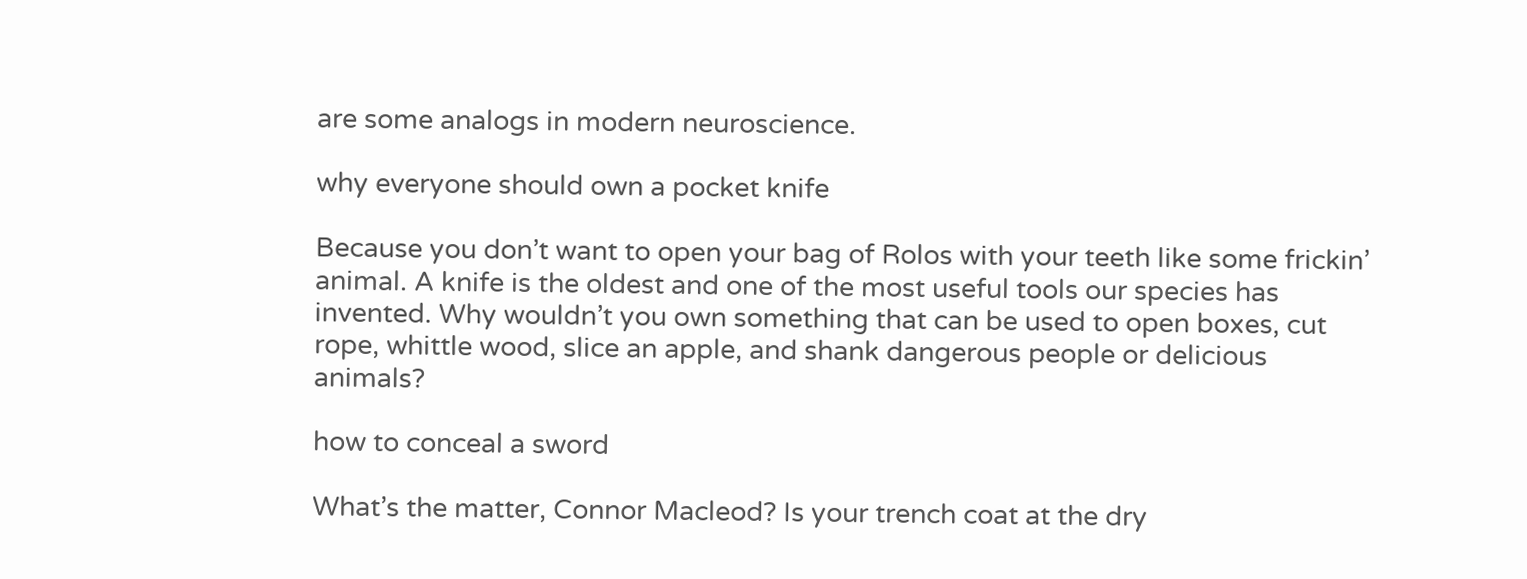are some analogs in modern neuroscience.

why everyone should own a pocket knife

Because you don’t want to open your bag of Rolos with your teeth like some frickin’ animal. A knife is the oldest and one of the most useful tools our species has invented. Why wouldn’t you own something that can be used to open boxes, cut rope, whittle wood, slice an apple, and shank dangerous people or delicious animals?

how to conceal a sword

What’s the matter, Connor Macleod? Is your trench coat at the dry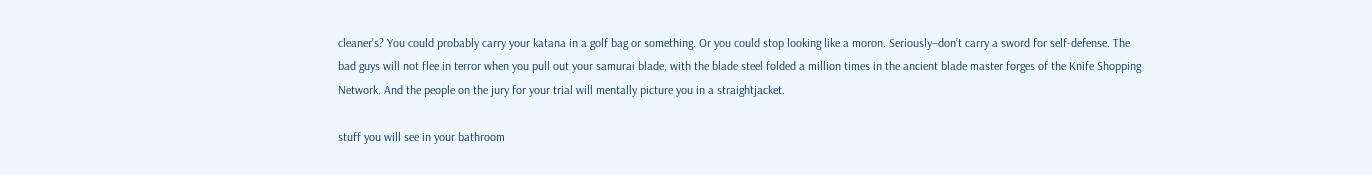cleaner’s? You could probably carry your katana in a golf bag or something. Or you could stop looking like a moron. Seriously–don’t carry a sword for self-defense. The bad guys will not flee in terror when you pull out your samurai blade, with the blade steel folded a million times in the ancient blade master forges of the Knife Shopping Network. And the people on the jury for your trial will mentally picture you in a straightjacket.

stuff you will see in your bathroom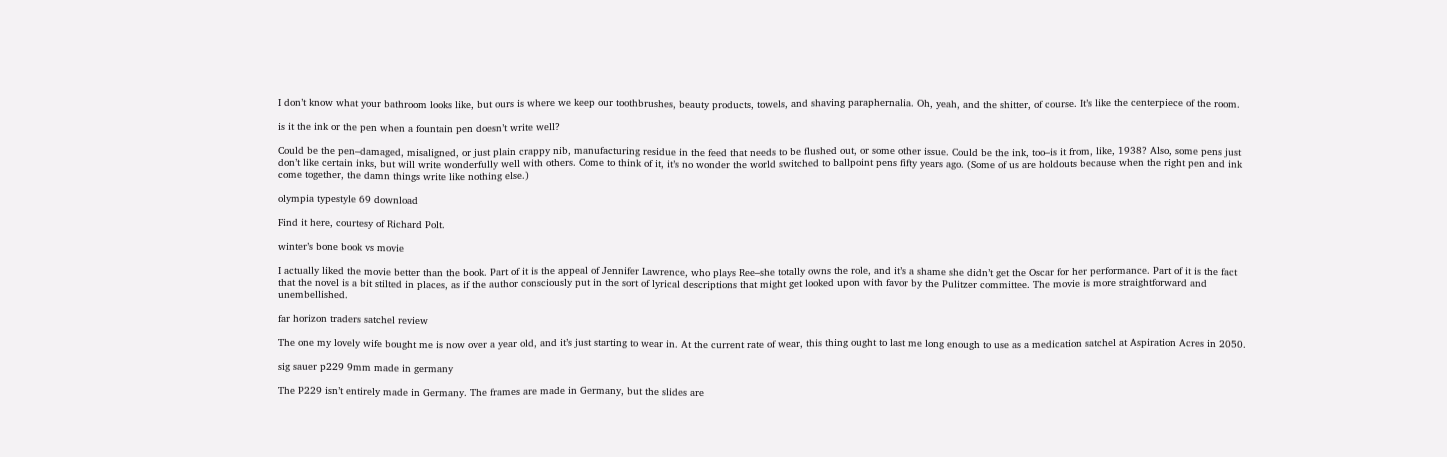I don’t know what your bathroom looks like, but ours is where we keep our toothbrushes, beauty products, towels, and shaving paraphernalia. Oh, yeah, and the shitter, of course. It’s like the centerpiece of the room.

is it the ink or the pen when a fountain pen doesn’t write well?

Could be the pen–damaged, misaligned, or just plain crappy nib, manufacturing residue in the feed that needs to be flushed out, or some other issue. Could be the ink, too–is it from, like, 1938? Also, some pens just don’t like certain inks, but will write wonderfully well with others. Come to think of it, it’s no wonder the world switched to ballpoint pens fifty years ago. (Some of us are holdouts because when the right pen and ink come together, the damn things write like nothing else.)

olympia typestyle 69 download

Find it here, courtesy of Richard Polt.

winter’s bone book vs movie

I actually liked the movie better than the book. Part of it is the appeal of Jennifer Lawrence, who plays Ree–she totally owns the role, and it’s a shame she didn’t get the Oscar for her performance. Part of it is the fact that the novel is a bit stilted in places, as if the author consciously put in the sort of lyrical descriptions that might get looked upon with favor by the Pulitzer committee. The movie is more straightforward and unembellished.

far horizon traders satchel review

The one my lovely wife bought me is now over a year old, and it’s just starting to wear in. At the current rate of wear, this thing ought to last me long enough to use as a medication satchel at Aspiration Acres in 2050.

sig sauer p229 9mm made in germany

The P229 isn’t entirely made in Germany. The frames are made in Germany, but the slides are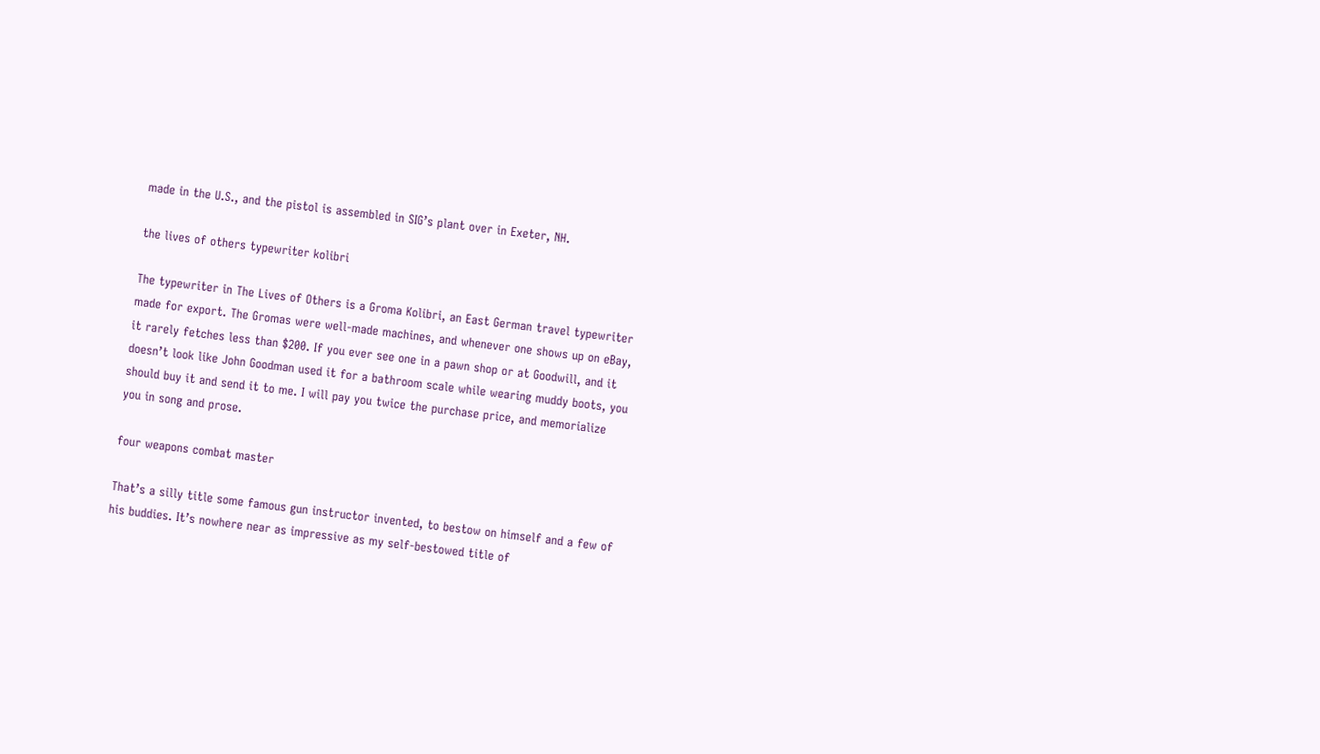made in the U.S., and the pistol is assembled in SIG’s plant over in Exeter, NH.

the lives of others typewriter kolibri

The typewriter in The Lives of Others is a Groma Kolibri, an East German travel typewriter made for export. The Gromas were well-made machines, and whenever one shows up on eBay, it rarely fetches less than $200. If you ever see one in a pawn shop or at Goodwill, and it doesn’t look like John Goodman used it for a bathroom scale while wearing muddy boots, you should buy it and send it to me. I will pay you twice the purchase price, and memorialize you in song and prose.

four weapons combat master

That’s a silly title some famous gun instructor invented, to bestow on himself and a few of his buddies. It’s nowhere near as impressive as my self-bestowed title of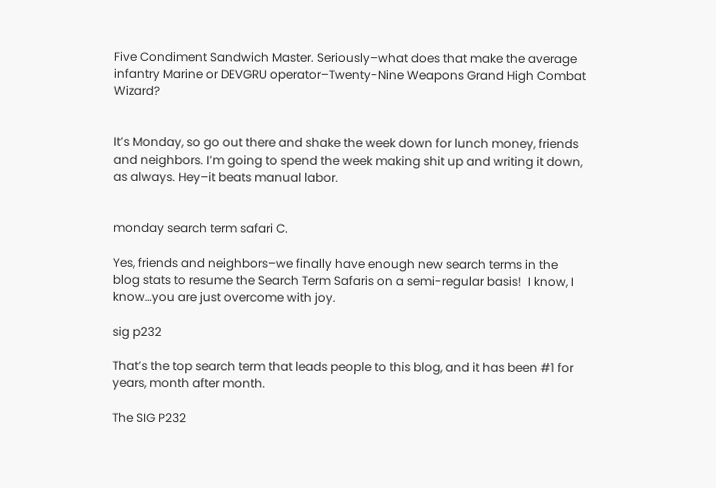Five Condiment Sandwich Master. Seriously–what does that make the average infantry Marine or DEVGRU operator–Twenty-Nine Weapons Grand High Combat Wizard?


It’s Monday, so go out there and shake the week down for lunch money, friends and neighbors. I’m going to spend the week making shit up and writing it down, as always. Hey–it beats manual labor.


monday search term safari C.

Yes, friends and neighbors–we finally have enough new search terms in the blog stats to resume the Search Term Safaris on a semi-regular basis!  I know, I know…you are just overcome with joy.

sig p232

That’s the top search term that leads people to this blog, and it has been #1 for years, month after month.

The SIG P232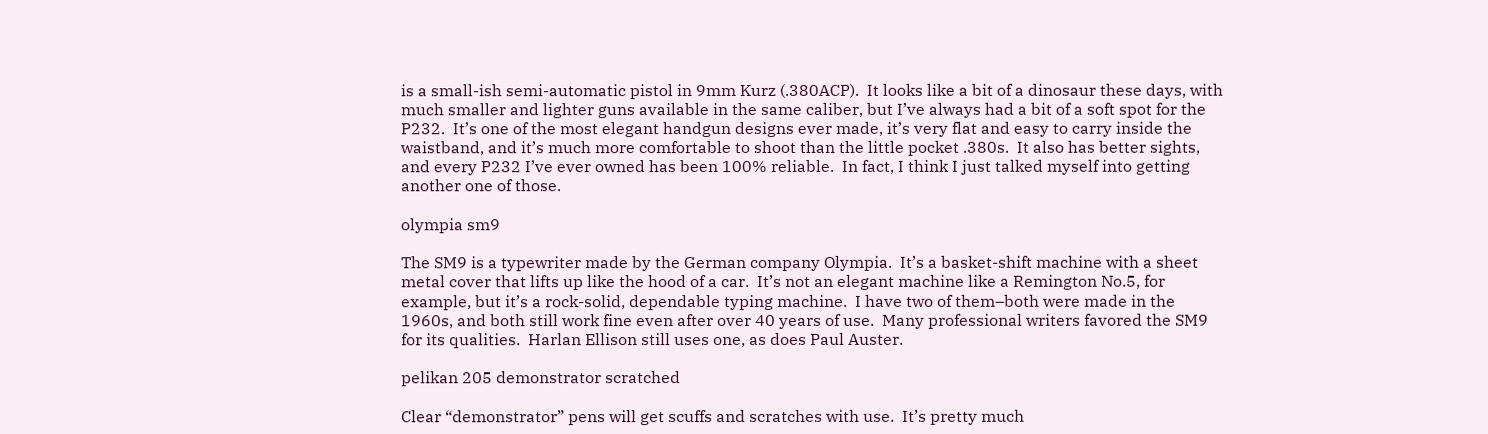is a small-ish semi-automatic pistol in 9mm Kurz (.380ACP).  It looks like a bit of a dinosaur these days, with much smaller and lighter guns available in the same caliber, but I’ve always had a bit of a soft spot for the P232.  It’s one of the most elegant handgun designs ever made, it’s very flat and easy to carry inside the waistband, and it’s much more comfortable to shoot than the little pocket .380s.  It also has better sights, and every P232 I’ve ever owned has been 100% reliable.  In fact, I think I just talked myself into getting another one of those.

olympia sm9

The SM9 is a typewriter made by the German company Olympia.  It’s a basket-shift machine with a sheet metal cover that lifts up like the hood of a car.  It’s not an elegant machine like a Remington No.5, for example, but it’s a rock-solid, dependable typing machine.  I have two of them–both were made in the 1960s, and both still work fine even after over 40 years of use.  Many professional writers favored the SM9 for its qualities.  Harlan Ellison still uses one, as does Paul Auster.

pelikan 205 demonstrator scratched

Clear “demonstrator” pens will get scuffs and scratches with use.  It’s pretty much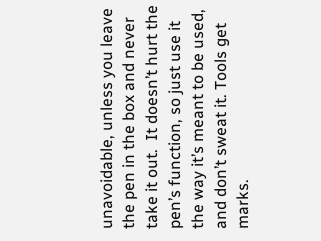unavoidable, unless you leave the pen in the box and never take it out.  It doesn’t hurt the pen’s function, so just use it the way it’s meant to be used, and don’t sweat it. Tools get marks.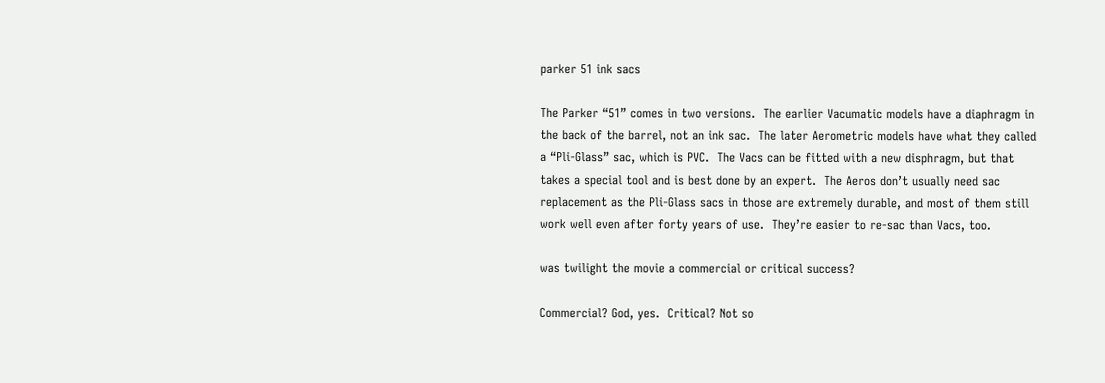parker 51 ink sacs

The Parker “51” comes in two versions.  The earlier Vacumatic models have a diaphragm in the back of the barrel, not an ink sac.  The later Aerometric models have what they called a “Pli-Glass” sac, which is PVC.  The Vacs can be fitted with a new disphragm, but that takes a special tool and is best done by an expert.  The Aeros don’t usually need sac replacement as the Pli-Glass sacs in those are extremely durable, and most of them still work well even after forty years of use.  They’re easier to re-sac than Vacs, too.

was twilight the movie a commercial or critical success?

Commercial? God, yes.  Critical? Not so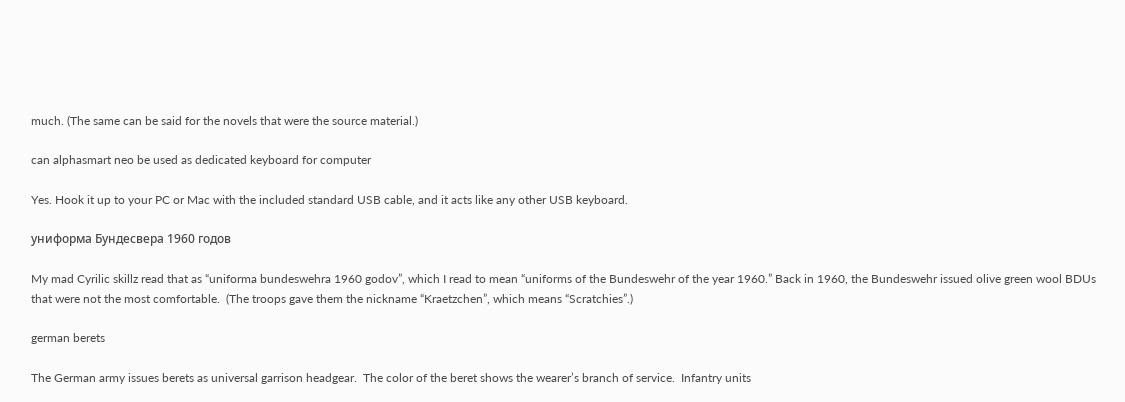much. (The same can be said for the novels that were the source material.)

can alphasmart neo be used as dedicated keyboard for computer

Yes. Hook it up to your PC or Mac with the included standard USB cable, and it acts like any other USB keyboard.

униформа Бундесвера 1960 годов

My mad Cyrilic skillz read that as “uniforma bundeswehra 1960 godov”, which I read to mean “uniforms of the Bundeswehr of the year 1960.” Back in 1960, the Bundeswehr issued olive green wool BDUs that were not the most comfortable.  (The troops gave them the nickname “Kraetzchen”, which means “Scratchies”.)

german berets

The German army issues berets as universal garrison headgear.  The color of the beret shows the wearer’s branch of service.  Infantry units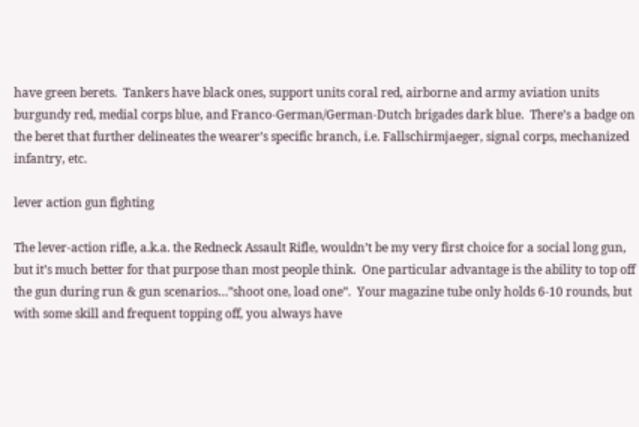have green berets.  Tankers have black ones, support units coral red, airborne and army aviation units burgundy red, medial corps blue, and Franco-German/German-Dutch brigades dark blue.  There’s a badge on the beret that further delineates the wearer’s specific branch, i.e. Fallschirmjaeger, signal corps, mechanized infantry, etc.

lever action gun fighting

The lever-action rifle, a.k.a. the Redneck Assault Rifle, wouldn’t be my very first choice for a social long gun, but it’s much better for that purpose than most people think.  One particular advantage is the ability to top off the gun during run & gun scenarios…”shoot one, load one”.  Your magazine tube only holds 6-10 rounds, but with some skill and frequent topping off, you always have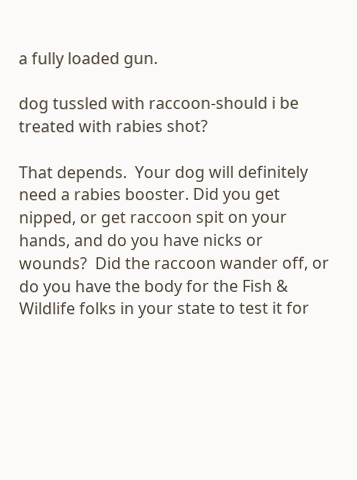a fully loaded gun.

dog tussled with raccoon-should i be treated with rabies shot?

That depends.  Your dog will definitely need a rabies booster. Did you get nipped, or get raccoon spit on your hands, and do you have nicks or wounds?  Did the raccoon wander off, or do you have the body for the Fish & Wildlife folks in your state to test it for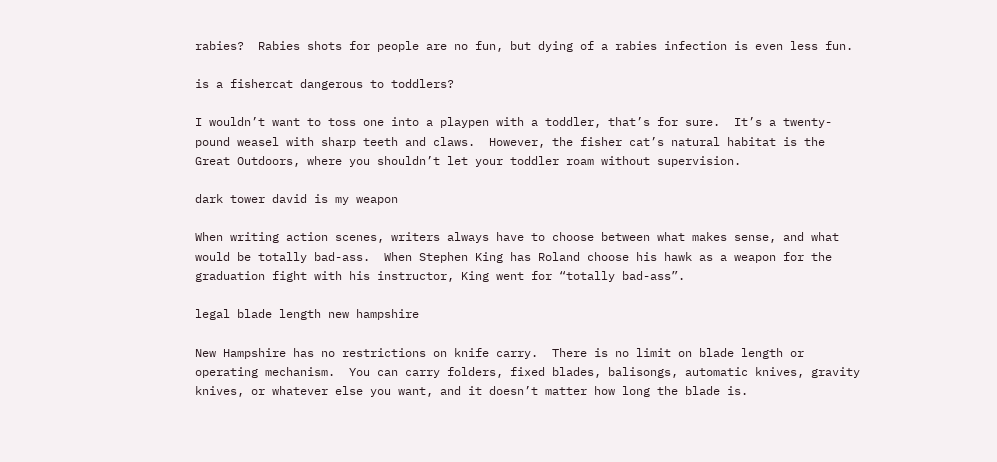rabies?  Rabies shots for people are no fun, but dying of a rabies infection is even less fun.

is a fishercat dangerous to toddlers?

I wouldn’t want to toss one into a playpen with a toddler, that’s for sure.  It’s a twenty-pound weasel with sharp teeth and claws.  However, the fisher cat’s natural habitat is the Great Outdoors, where you shouldn’t let your toddler roam without supervision.

dark tower david is my weapon

When writing action scenes, writers always have to choose between what makes sense, and what would be totally bad-ass.  When Stephen King has Roland choose his hawk as a weapon for the graduation fight with his instructor, King went for “totally bad-ass”.

legal blade length new hampshire

New Hampshire has no restrictions on knife carry.  There is no limit on blade length or operating mechanism.  You can carry folders, fixed blades, balisongs, automatic knives, gravity knives, or whatever else you want, and it doesn’t matter how long the blade is.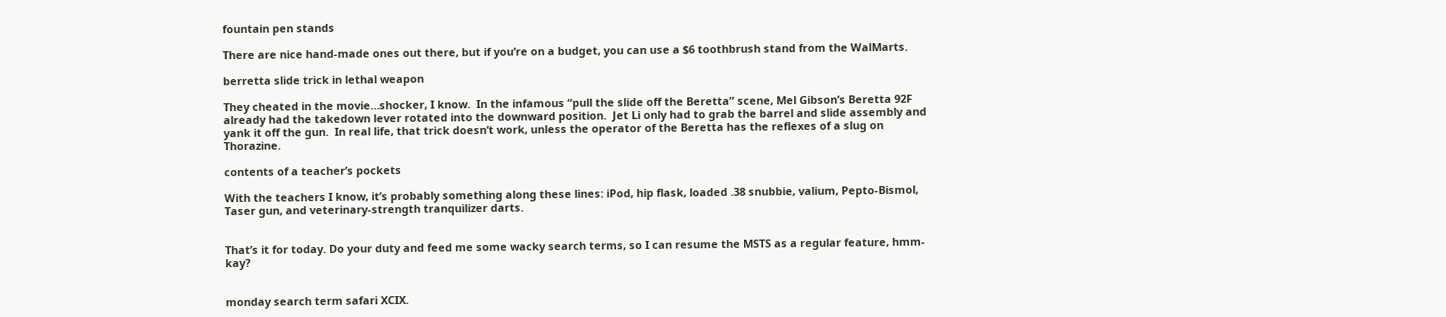fountain pen stands

There are nice hand-made ones out there, but if you’re on a budget, you can use a $6 toothbrush stand from the WalMarts.

berretta slide trick in lethal weapon

They cheated in the movie…shocker, I know.  In the infamous “pull the slide off the Beretta” scene, Mel Gibson’s Beretta 92F already had the takedown lever rotated into the downward position.  Jet Li only had to grab the barrel and slide assembly and yank it off the gun.  In real life, that trick doesn’t work, unless the operator of the Beretta has the reflexes of a slug on Thorazine.

contents of a teacher’s pockets

With the teachers I know, it’s probably something along these lines: iPod, hip flask, loaded .38 snubbie, valium, Pepto-Bismol, Taser gun, and veterinary-strength tranquilizer darts.


That’s it for today. Do your duty and feed me some wacky search terms, so I can resume the MSTS as a regular feature, hmm-kay?


monday search term safari XCIX.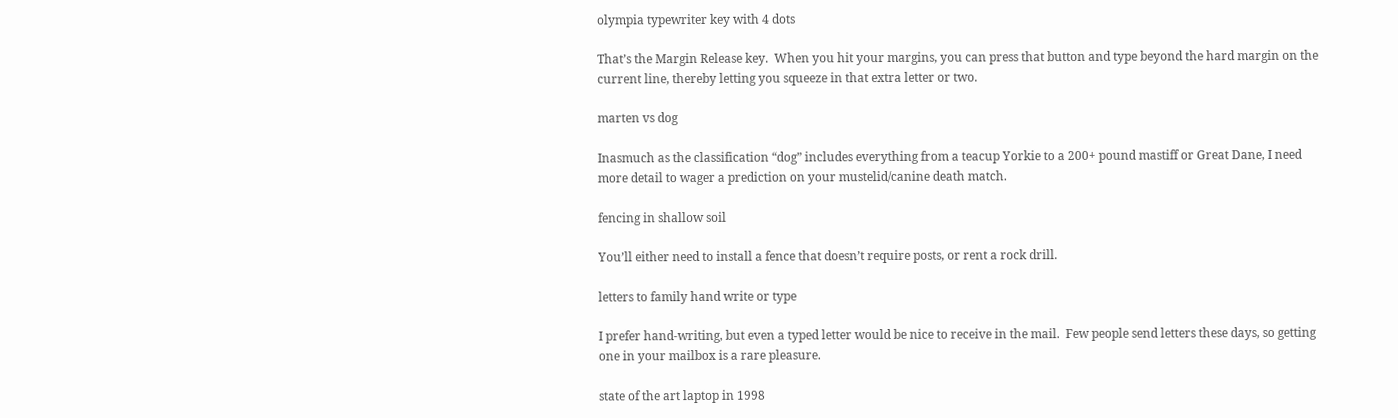olympia typewriter key with 4 dots

That’s the Margin Release key.  When you hit your margins, you can press that button and type beyond the hard margin on the current line, thereby letting you squeeze in that extra letter or two.

marten vs dog

Inasmuch as the classification “dog” includes everything from a teacup Yorkie to a 200+ pound mastiff or Great Dane, I need more detail to wager a prediction on your mustelid/canine death match.

fencing in shallow soil

You’ll either need to install a fence that doesn’t require posts, or rent a rock drill.

letters to family hand write or type

I prefer hand-writing, but even a typed letter would be nice to receive in the mail.  Few people send letters these days, so getting one in your mailbox is a rare pleasure.

state of the art laptop in 1998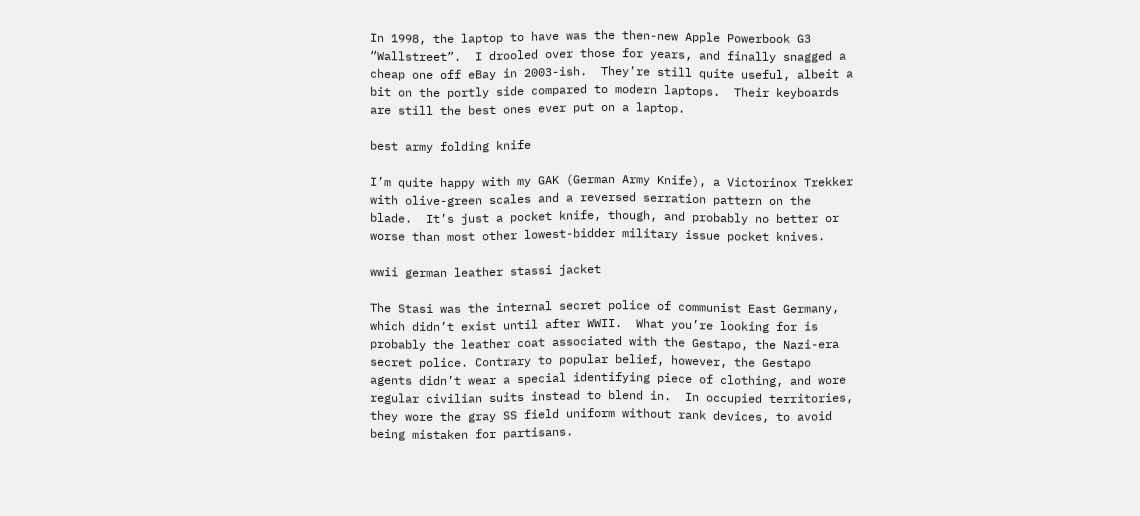In 1998, the laptop to have was the then-new Apple Powerbook G3 “Wallstreet”.  I drooled over those for years, and finally snagged a cheap one off eBay in 2003-ish.  They’re still quite useful, albeit a bit on the portly side compared to modern laptops.  Their keyboards are still the best ones ever put on a laptop.

best army folding knife

I’m quite happy with my GAK (German Army Knife), a Victorinox Trekker with olive-green scales and a reversed serration pattern on the blade.  It’s just a pocket knife, though, and probably no better or worse than most other lowest-bidder military issue pocket knives.

wwii german leather stassi jacket

The Stasi was the internal secret police of communist East Germany, which didn’t exist until after WWII.  What you’re looking for is probably the leather coat associated with the Gestapo, the Nazi-era secret police. Contrary to popular belief, however, the Gestapo agents didn’t wear a special identifying piece of clothing, and wore regular civilian suits instead to blend in.  In occupied territories, they wore the gray SS field uniform without rank devices, to avoid being mistaken for partisans.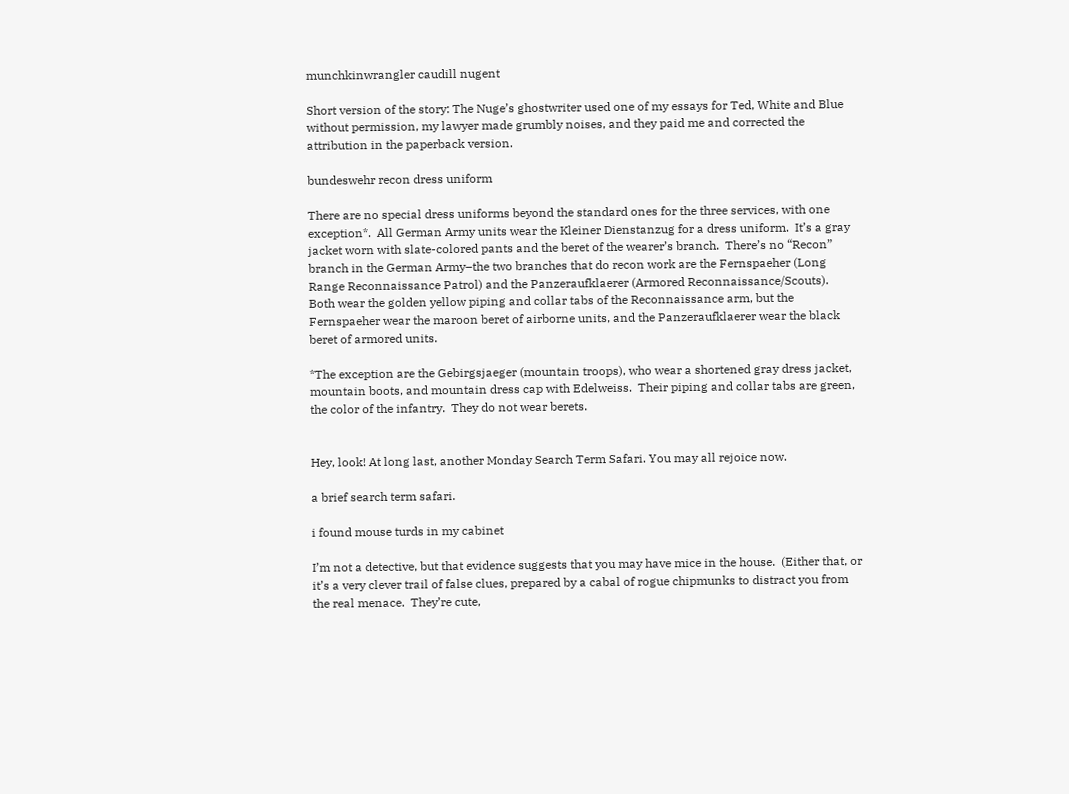munchkinwrangler caudill nugent

Short version of the story: The Nuge’s ghostwriter used one of my essays for Ted, White and Blue without permission, my lawyer made grumbly noises, and they paid me and corrected the attribution in the paperback version.

bundeswehr recon dress uniform

There are no special dress uniforms beyond the standard ones for the three services, with one exception*.  All German Army units wear the Kleiner Dienstanzug for a dress uniform.  It’s a gray jacket worn with slate-colored pants and the beret of the wearer’s branch.  There’s no “Recon” branch in the German Army–the two branches that do recon work are the Fernspaeher (Long Range Reconnaissance Patrol) and the Panzeraufklaerer (Armored Reconnaissance/Scouts).  Both wear the golden yellow piping and collar tabs of the Reconnaissance arm, but the Fernspaeher wear the maroon beret of airborne units, and the Panzeraufklaerer wear the black beret of armored units.

*The exception are the Gebirgsjaeger (mountain troops), who wear a shortened gray dress jacket, mountain boots, and mountain dress cap with Edelweiss.  Their piping and collar tabs are green, the color of the infantry.  They do not wear berets.


Hey, look! At long last, another Monday Search Term Safari. You may all rejoice now.

a brief search term safari.

i found mouse turds in my cabinet

I’m not a detective, but that evidence suggests that you may have mice in the house.  (Either that, or it’s a very clever trail of false clues, prepared by a cabal of rogue chipmunks to distract you from the real menace.  They’re cute,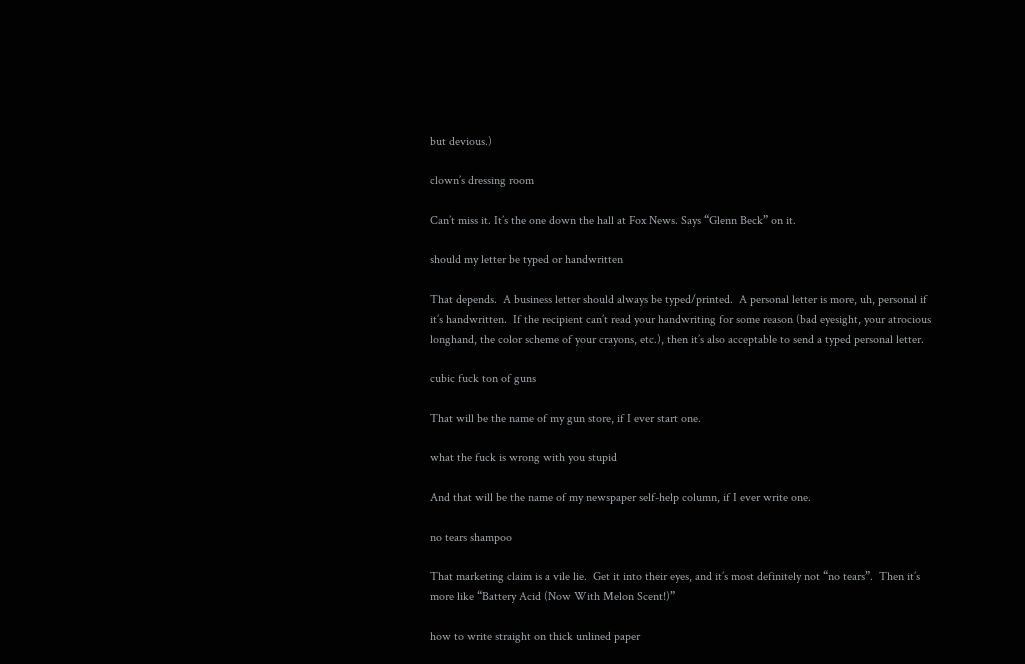but devious.)

clown’s dressing room

Can’t miss it. It’s the one down the hall at Fox News. Says “Glenn Beck” on it.

should my letter be typed or handwritten

That depends.  A business letter should always be typed/printed.  A personal letter is more, uh, personal if it’s handwritten.  If the recipient can’t read your handwriting for some reason (bad eyesight, your atrocious longhand, the color scheme of your crayons, etc.), then it’s also acceptable to send a typed personal letter.

cubic fuck ton of guns

That will be the name of my gun store, if I ever start one.

what the fuck is wrong with you stupid

And that will be the name of my newspaper self-help column, if I ever write one.

no tears shampoo

That marketing claim is a vile lie.  Get it into their eyes, and it’s most definitely not “no tears”.  Then it’s more like “Battery Acid (Now With Melon Scent!)”

how to write straight on thick unlined paper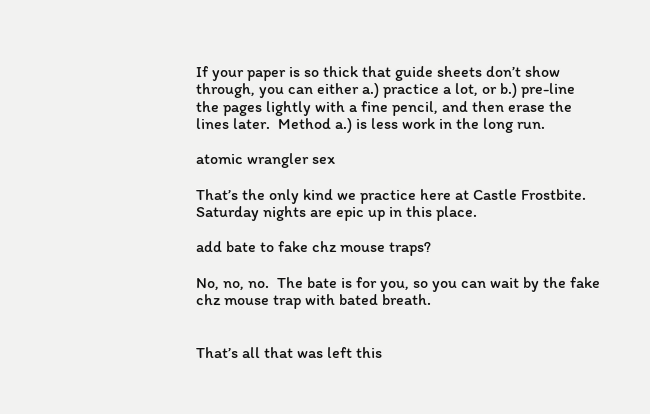If your paper is so thick that guide sheets don’t show through, you can either a.) practice a lot, or b.) pre-line the pages lightly with a fine pencil, and then erase the lines later.  Method a.) is less work in the long run.

atomic wrangler sex

That’s the only kind we practice here at Castle Frostbite.  Saturday nights are epic up in this place.

add bate to fake chz mouse traps?

No, no, no.  The bate is for you, so you can wait by the fake chz mouse trap with bated breath.


That’s all that was left this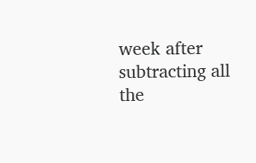week after subtracting all the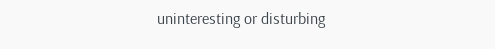uninteresting or disturbing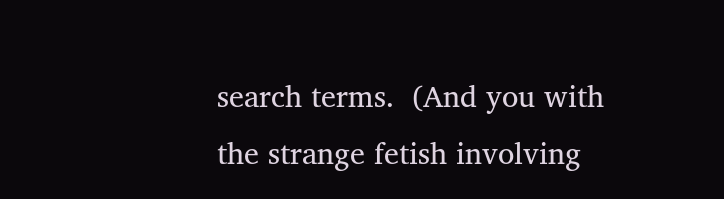search terms.  (And you with the strange fetish involving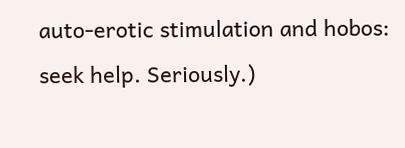auto-erotic stimulation and hobos: seek help. Seriously.)